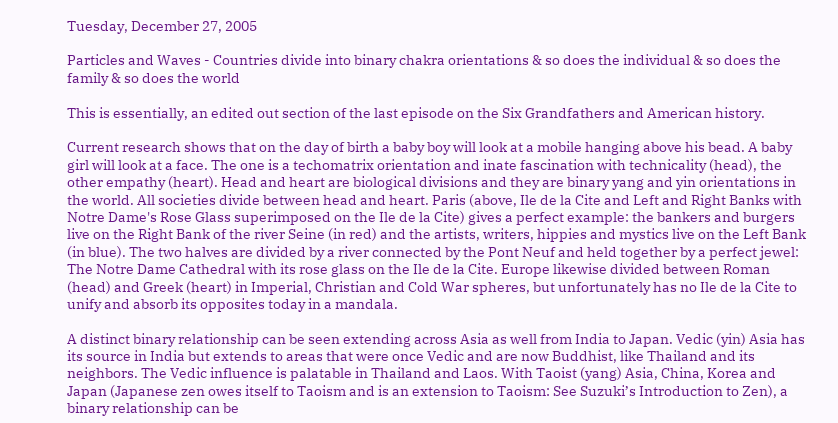Tuesday, December 27, 2005

Particles and Waves - Countries divide into binary chakra orientations & so does the individual & so does the family & so does the world

This is essentially, an edited out section of the last episode on the Six Grandfathers and American history.

Current research shows that on the day of birth a baby boy will look at a mobile hanging above his bead. A baby girl will look at a face. The one is a techomatrix orientation and inate fascination with technicality (head), the other empathy (heart). Head and heart are biological divisions and they are binary yang and yin orientations in
the world. All societies divide between head and heart. Paris (above, Ile de la Cite and Left and Right Banks with Notre Dame's Rose Glass superimposed on the Ile de la Cite) gives a perfect example: the bankers and burgers live on the Right Bank of the river Seine (in red) and the artists, writers, hippies and mystics live on the Left Bank (in blue). The two halves are divided by a river connected by the Pont Neuf and held together by a perfect jewel: The Notre Dame Cathedral with its rose glass on the Ile de la Cite. Europe likewise divided between Roman (head) and Greek (heart) in Imperial, Christian and Cold War spheres, but unfortunately has no Ile de la Cite to unify and absorb its opposites today in a mandala.

A distinct binary relationship can be seen extending across Asia as well from India to Japan. Vedic (yin) Asia has its source in India but extends to areas that were once Vedic and are now Buddhist, like Thailand and its neighbors. The Vedic influence is palatable in Thailand and Laos. With Taoist (yang) Asia, China, Korea and Japan (Japanese zen owes itself to Taoism and is an extension to Taoism: See Suzuki’s Introduction to Zen), a binary relationship can be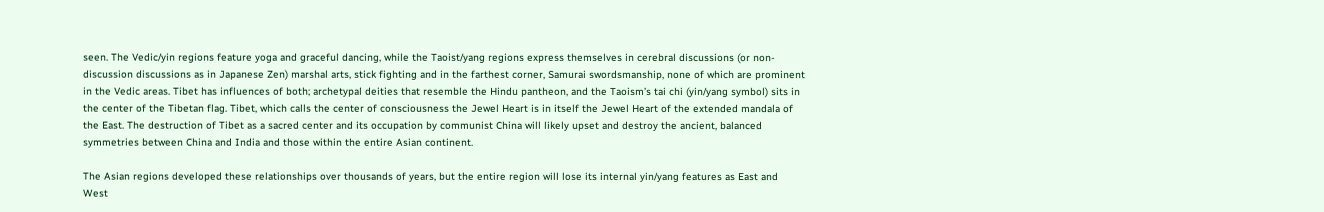seen. The Vedic/yin regions feature yoga and graceful dancing, while the Taoist/yang regions express themselves in cerebral discussions (or non-discussion discussions as in Japanese Zen) marshal arts, stick fighting and in the farthest corner, Samurai swordsmanship, none of which are prominent in the Vedic areas. Tibet has influences of both; archetypal deities that resemble the Hindu pantheon, and the Taoism’s tai chi (yin/yang symbol) sits in the center of the Tibetan flag. Tibet, which calls the center of consciousness the Jewel Heart is in itself the Jewel Heart of the extended mandala of the East. The destruction of Tibet as a sacred center and its occupation by communist China will likely upset and destroy the ancient, balanced symmetries between China and India and those within the entire Asian continent.

The Asian regions developed these relationships over thousands of years, but the entire region will lose its internal yin/yang features as East and West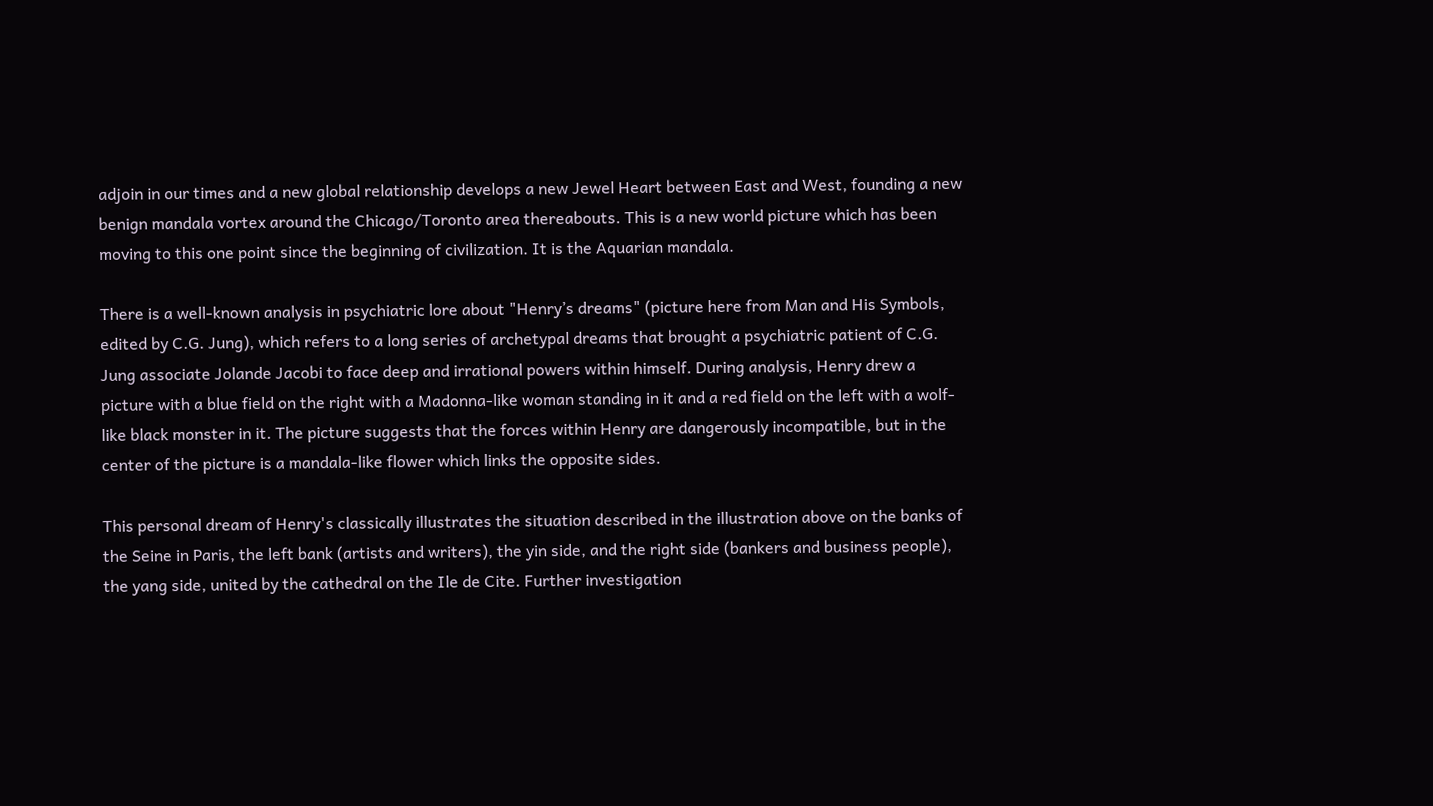adjoin in our times and a new global relationship develops a new Jewel Heart between East and West, founding a new benign mandala vortex around the Chicago/Toronto area thereabouts. This is a new world picture which has been moving to this one point since the beginning of civilization. It is the Aquarian mandala.

There is a well-known analysis in psychiatric lore about "Henry’s dreams" (picture here from Man and His Symbols, edited by C.G. Jung), which refers to a long series of archetypal dreams that brought a psychiatric patient of C.G. Jung associate Jolande Jacobi to face deep and irrational powers within himself. During analysis, Henry drew a picture with a blue field on the right with a Madonna-like woman standing in it and a red field on the left with a wolf-like black monster in it. The picture suggests that the forces within Henry are dangerously incompatible, but in the center of the picture is a mandala-like flower which links the opposite sides.

This personal dream of Henry's classically illustrates the situation described in the illustration above on the banks of the Seine in Paris, the left bank (artists and writers), the yin side, and the right side (bankers and business people), the yang side, united by the cathedral on the Ile de Cite. Further investigation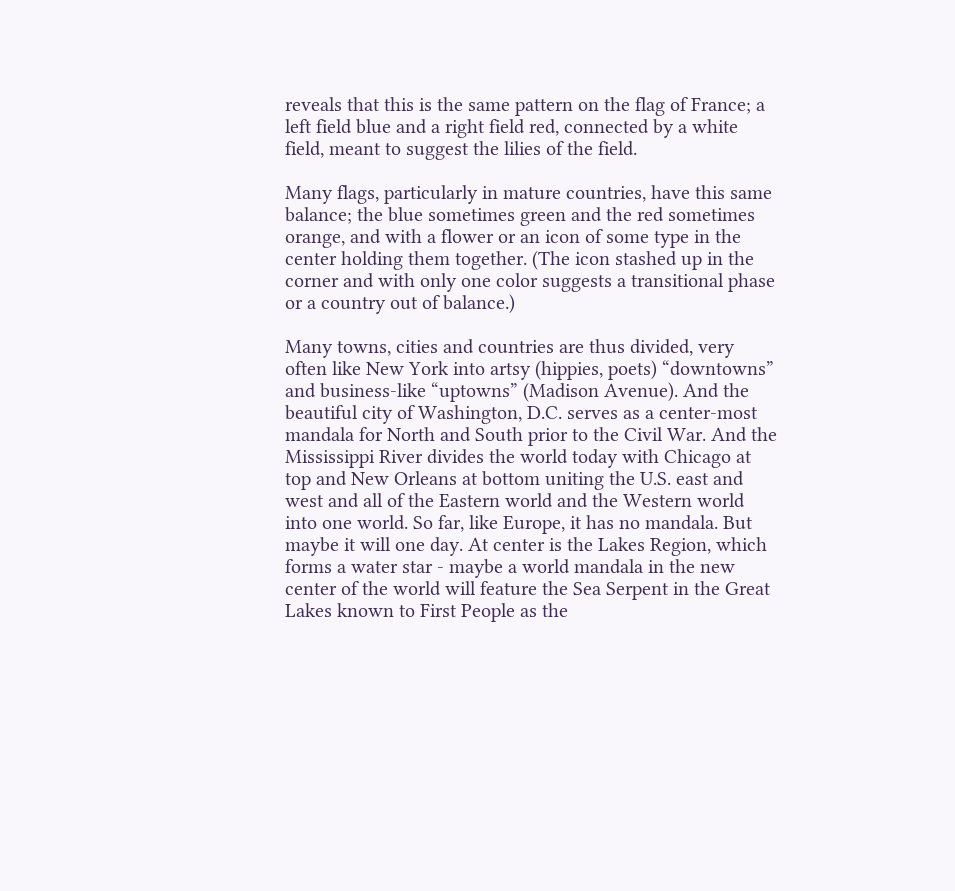reveals that this is the same pattern on the flag of France; a left field blue and a right field red, connected by a white field, meant to suggest the lilies of the field.

Many flags, particularly in mature countries, have this same balance; the blue sometimes green and the red sometimes orange, and with a flower or an icon of some type in the center holding them together. (The icon stashed up in the corner and with only one color suggests a transitional phase or a country out of balance.)

Many towns, cities and countries are thus divided, very often like New York into artsy (hippies, poets) “downtowns” and business-like “uptowns” (Madison Avenue). And the beautiful city of Washington, D.C. serves as a center-most mandala for North and South prior to the Civil War. And the Mississippi River divides the world today with Chicago at top and New Orleans at bottom uniting the U.S. east and west and all of the Eastern world and the Western world into one world. So far, like Europe, it has no mandala. But maybe it will one day. At center is the Lakes Region, which forms a water star - maybe a world mandala in the new center of the world will feature the Sea Serpent in the Great Lakes known to First People as the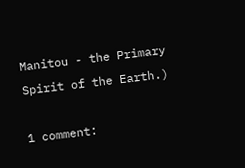Manitou - the Primary Spirit of the Earth.)

1 comment: